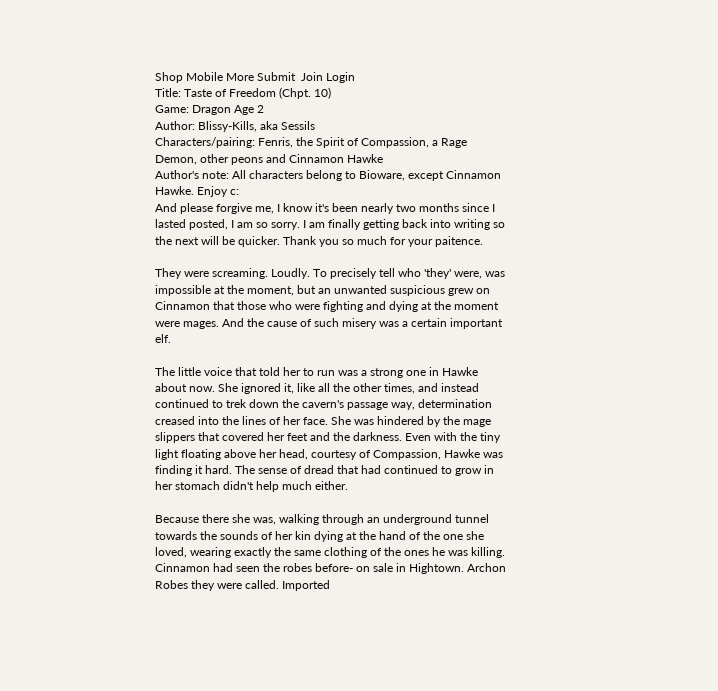Shop Mobile More Submit  Join Login
Title: Taste of Freedom (Chpt. 10)
Game: Dragon Age 2
Author: Blissy-Kills, aka Sessils
Characters/pairing: Fenris, the Spirit of Compassion, a Rage Demon, other peons and Cinnamon Hawke
Author's note: All characters belong to Bioware, except Cinnamon Hawke. Enjoy c:
And please forgive me, I know it's been nearly two months since I lasted posted, I am so sorry. I am finally getting back into writing so the next will be quicker. Thank you so much for your paitence.

They were screaming. Loudly. To precisely tell who 'they' were, was impossible at the moment, but an unwanted suspicious grew on Cinnamon that those who were fighting and dying at the moment were mages. And the cause of such misery was a certain important elf.

The little voice that told her to run was a strong one in Hawke about now. She ignored it, like all the other times, and instead continued to trek down the cavern's passage way, determination creased into the lines of her face. She was hindered by the mage slippers that covered her feet and the darkness. Even with the tiny light floating above her head, courtesy of Compassion, Hawke was finding it hard. The sense of dread that had continued to grow in her stomach didn't help much either.

Because there she was, walking through an underground tunnel towards the sounds of her kin dying at the hand of the one she loved, wearing exactly the same clothing of the ones he was killing. Cinnamon had seen the robes before- on sale in Hightown. Archon Robes they were called. Imported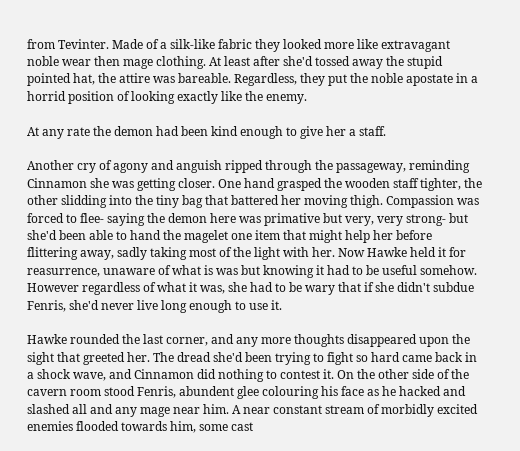from Tevinter. Made of a silk-like fabric they looked more like extravagant noble wear then mage clothing. At least after she'd tossed away the stupid pointed hat, the attire was bareable. Regardless, they put the noble apostate in a horrid position of looking exactly like the enemy.

At any rate the demon had been kind enough to give her a staff.

Another cry of agony and anguish ripped through the passageway, reminding Cinnamon she was getting closer. One hand grasped the wooden staff tighter, the other slidding into the tiny bag that battered her moving thigh. Compassion was forced to flee- saying the demon here was primative but very, very strong- but she'd been able to hand the magelet one item that might help her before flittering away, sadly taking most of the light with her. Now Hawke held it for reasurrence, unaware of what is was but knowing it had to be useful somehow. However regardless of what it was, she had to be wary that if she didn't subdue Fenris, she'd never live long enough to use it.

Hawke rounded the last corner, and any more thoughts disappeared upon the sight that greeted her. The dread she'd been trying to fight so hard came back in a shock wave, and Cinnamon did nothing to contest it. On the other side of the cavern room stood Fenris, abundent glee colouring his face as he hacked and slashed all and any mage near him. A near constant stream of morbidly excited enemies flooded towards him, some cast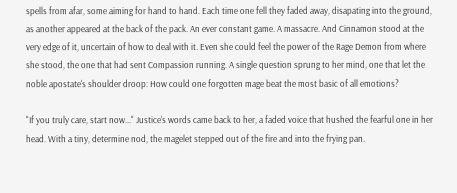spells from afar, some aiming for hand to hand. Each time one fell they faded away, disapating into the ground, as another appeared at the back of the pack. An ever constant game. A massacre. And Cinnamon stood at the very edge of it, uncertain of how to deal with it. Even she could feel the power of the Rage Demon from where she stood, the one that had sent Compassion running. A single question sprung to her mind, one that let the noble apostate's shoulder droop: How could one forgotten mage beat the most basic of all emotions?

"If you truly care, start now..." Justice's words came back to her, a faded voice that hushed the fearful one in her head. With a tiny, determine nod, the magelet stepped out of the fire and into the frying pan.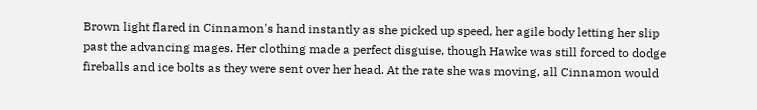Brown light flared in Cinnamon's hand instantly as she picked up speed, her agile body letting her slip past the advancing mages. Her clothing made a perfect disguise, though Hawke was still forced to dodge fireballs and ice bolts as they were sent over her head. At the rate she was moving, all Cinnamon would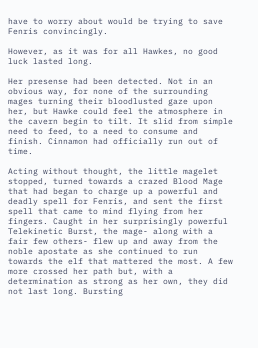have to worry about would be trying to save Fenris convincingly.

However, as it was for all Hawkes, no good luck lasted long.

Her presense had been detected. Not in an obvious way, for none of the surrounding mages turning their bloodlusted gaze upon her, but Hawke could feel the atmosphere in the cavern begin to tilt. It slid from simple need to feed, to a need to consume and finish. Cinnamon had officially run out of time.

Acting without thought, the little magelet stopped, turned towards a crazed Blood Mage that had began to charge up a powerful and deadly spell for Fenris, and sent the first spell that came to mind flying from her fingers. Caught in her surprisingly powerful Telekinetic Burst, the mage- along with a fair few others- flew up and away from the noble apostate as she continued to run towards the elf that mattered the most. A few more crossed her path but, with a determination as strong as her own, they did not last long. Bursting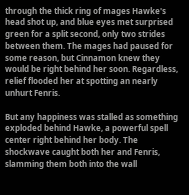through the thick ring of mages Hawke's head shot up, and blue eyes met surprised green for a split second, only two strides between them. The mages had paused for some reason, but Cinnamon knew they would be right behind her soon. Regardless, relief flooded her at spotting an nearly unhurt Fenris.

But any happiness was stalled as something exploded behind Hawke, a powerful spell center right behind her body. The shockwave caught both her and Fenris, slamming them both into the wall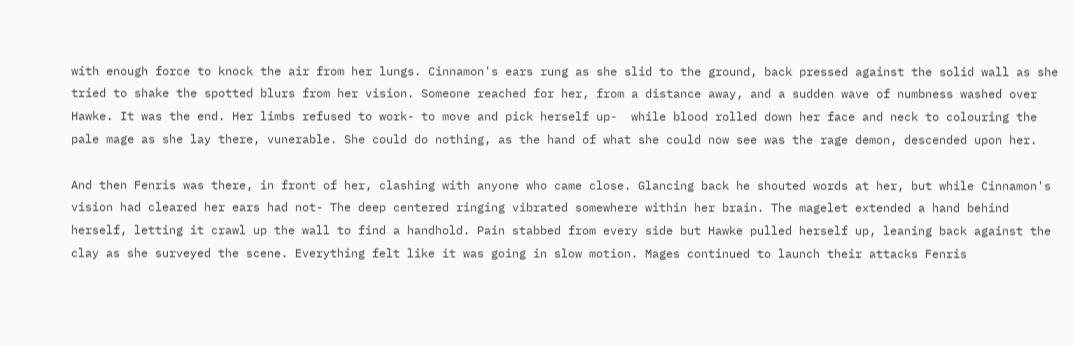with enough force to knock the air from her lungs. Cinnamon's ears rung as she slid to the ground, back pressed against the solid wall as she tried to shake the spotted blurs from her vision. Someone reached for her, from a distance away, and a sudden wave of numbness washed over Hawke. It was the end. Her limbs refused to work- to move and pick herself up-  while blood rolled down her face and neck to colouring the pale mage as she lay there, vunerable. She could do nothing, as the hand of what she could now see was the rage demon, descended upon her.

And then Fenris was there, in front of her, clashing with anyone who came close. Glancing back he shouted words at her, but while Cinnamon's vision had cleared her ears had not- The deep centered ringing vibrated somewhere within her brain. The magelet extended a hand behind herself, letting it crawl up the wall to find a handhold. Pain stabbed from every side but Hawke pulled herself up, leaning back against the clay as she surveyed the scene. Everything felt like it was going in slow motion. Mages continued to launch their attacks Fenris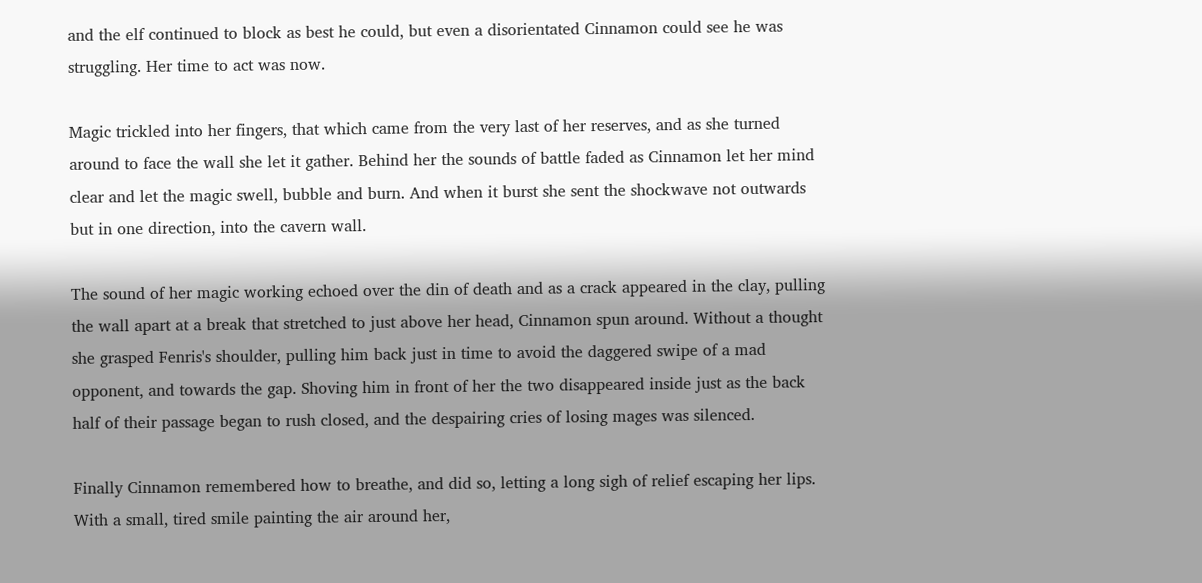and the elf continued to block as best he could, but even a disorientated Cinnamon could see he was struggling. Her time to act was now.

Magic trickled into her fingers, that which came from the very last of her reserves, and as she turned around to face the wall she let it gather. Behind her the sounds of battle faded as Cinnamon let her mind clear and let the magic swell, bubble and burn. And when it burst she sent the shockwave not outwards but in one direction, into the cavern wall.

The sound of her magic working echoed over the din of death and as a crack appeared in the clay, pulling the wall apart at a break that stretched to just above her head, Cinnamon spun around. Without a thought she grasped Fenris's shoulder, pulling him back just in time to avoid the daggered swipe of a mad opponent, and towards the gap. Shoving him in front of her the two disappeared inside just as the back half of their passage began to rush closed, and the despairing cries of losing mages was silenced.

Finally Cinnamon remembered how to breathe, and did so, letting a long sigh of relief escaping her lips.
With a small, tired smile painting the air around her,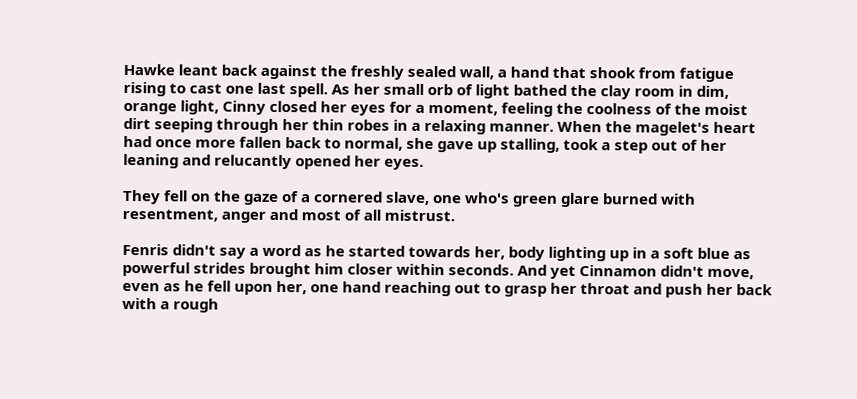Hawke leant back against the freshly sealed wall, a hand that shook from fatigue rising to cast one last spell. As her small orb of light bathed the clay room in dim, orange light, Cinny closed her eyes for a moment, feeling the coolness of the moist dirt seeping through her thin robes in a relaxing manner. When the magelet's heart had once more fallen back to normal, she gave up stalling, took a step out of her leaning and relucantly opened her eyes.

They fell on the gaze of a cornered slave, one who's green glare burned with resentment, anger and most of all mistrust.

Fenris didn't say a word as he started towards her, body lighting up in a soft blue as powerful strides brought him closer within seconds. And yet Cinnamon didn't move, even as he fell upon her, one hand reaching out to grasp her throat and push her back with a rough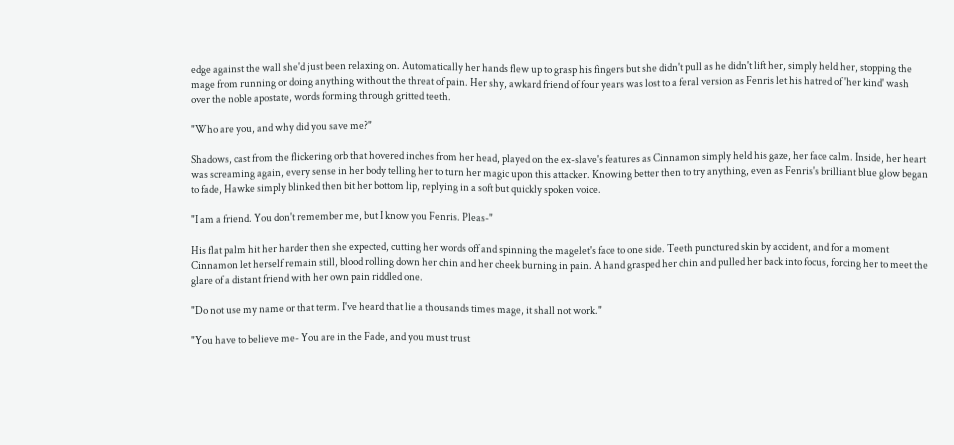edge against the wall she'd just been relaxing on. Automatically her hands flew up to grasp his fingers but she didn't pull as he didn't lift her, simply held her, stopping the mage from running or doing anything without the threat of pain. Her shy, awkard friend of four years was lost to a feral version as Fenris let his hatred of 'her kind' wash over the noble apostate, words forming through gritted teeth.

"Who are you, and why did you save me?"

Shadows, cast from the flickering orb that hovered inches from her head, played on the ex-slave's features as Cinnamon simply held his gaze, her face calm. Inside, her heart was screaming again, every sense in her body telling her to turn her magic upon this attacker. Knowing better then to try anything, even as Fenris's brilliant blue glow began to fade, Hawke simply blinked then bit her bottom lip, replying in a soft but quickly spoken voice.

"I am a friend. You don't remember me, but I know you Fenris. Pleas-"

His flat palm hit her harder then she expected, cutting her words off and spinning the magelet's face to one side. Teeth punctured skin by accident, and for a moment Cinnamon let herself remain still, blood rolling down her chin and her cheek burning in pain. A hand grasped her chin and pulled her back into focus, forcing her to meet the glare of a distant friend with her own pain riddled one.

"Do not use my name or that term. I've heard that lie a thousands times mage, it shall not work."

"You have to believe me- You are in the Fade, and you must trust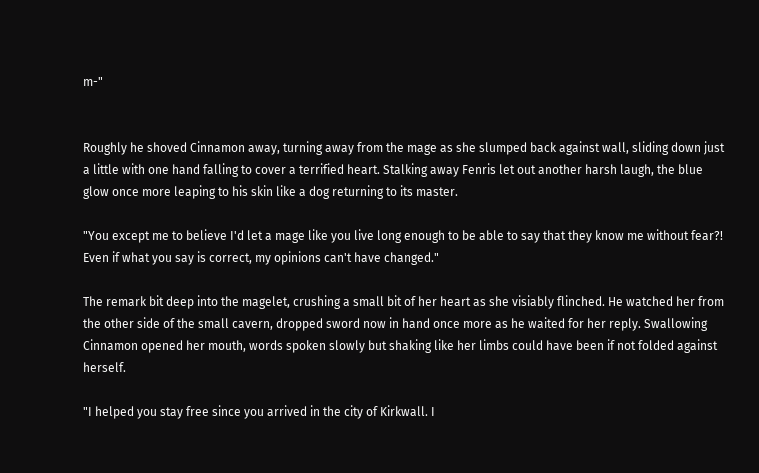m-"


Roughly he shoved Cinnamon away, turning away from the mage as she slumped back against wall, sliding down just a little with one hand falling to cover a terrified heart. Stalking away Fenris let out another harsh laugh, the blue glow once more leaping to his skin like a dog returning to its master.

"You except me to believe I'd let a mage like you live long enough to be able to say that they know me without fear?! Even if what you say is correct, my opinions can't have changed."

The remark bit deep into the magelet, crushing a small bit of her heart as she visiably flinched. He watched her from the other side of the small cavern, dropped sword now in hand once more as he waited for her reply. Swallowing Cinnamon opened her mouth, words spoken slowly but shaking like her limbs could have been if not folded against herself.

"I helped you stay free since you arrived in the city of Kirkwall. I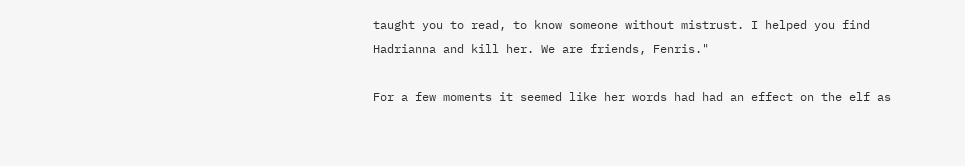taught you to read, to know someone without mistrust. I helped you find Hadrianna and kill her. We are friends, Fenris."

For a few moments it seemed like her words had had an effect on the elf as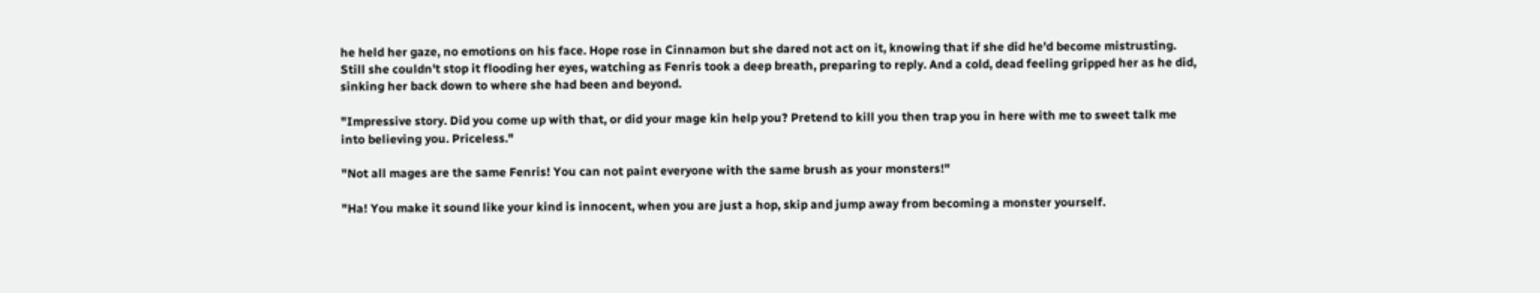he held her gaze, no emotions on his face. Hope rose in Cinnamon but she dared not act on it, knowing that if she did he'd become mistrusting. Still she couldn't stop it flooding her eyes, watching as Fenris took a deep breath, preparing to reply. And a cold, dead feeling gripped her as he did, sinking her back down to where she had been and beyond.

"Impressive story. Did you come up with that, or did your mage kin help you? Pretend to kill you then trap you in here with me to sweet talk me into believing you. Priceless."

"Not all mages are the same Fenris! You can not paint everyone with the same brush as your monsters!"

"Ha! You make it sound like your kind is innocent, when you are just a hop, skip and jump away from becoming a monster yourself.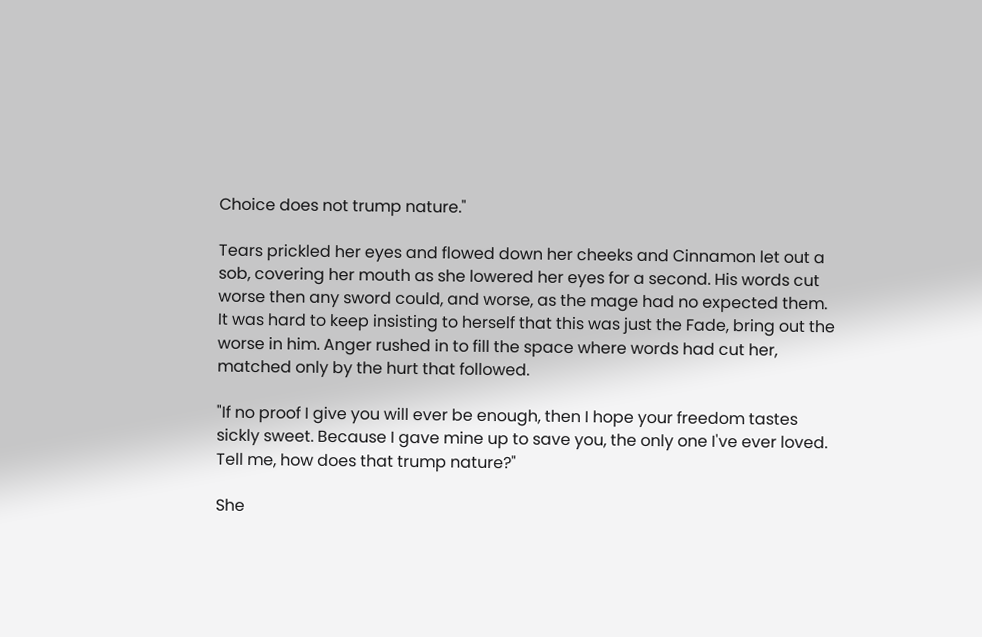Choice does not trump nature."

Tears prickled her eyes and flowed down her cheeks and Cinnamon let out a sob, covering her mouth as she lowered her eyes for a second. His words cut worse then any sword could, and worse, as the mage had no expected them. It was hard to keep insisting to herself that this was just the Fade, bring out the worse in him. Anger rushed in to fill the space where words had cut her, matched only by the hurt that followed.

"If no proof I give you will ever be enough, then I hope your freedom tastes sickly sweet. Because I gave mine up to save you, the only one I've ever loved. Tell me, how does that trump nature?"

She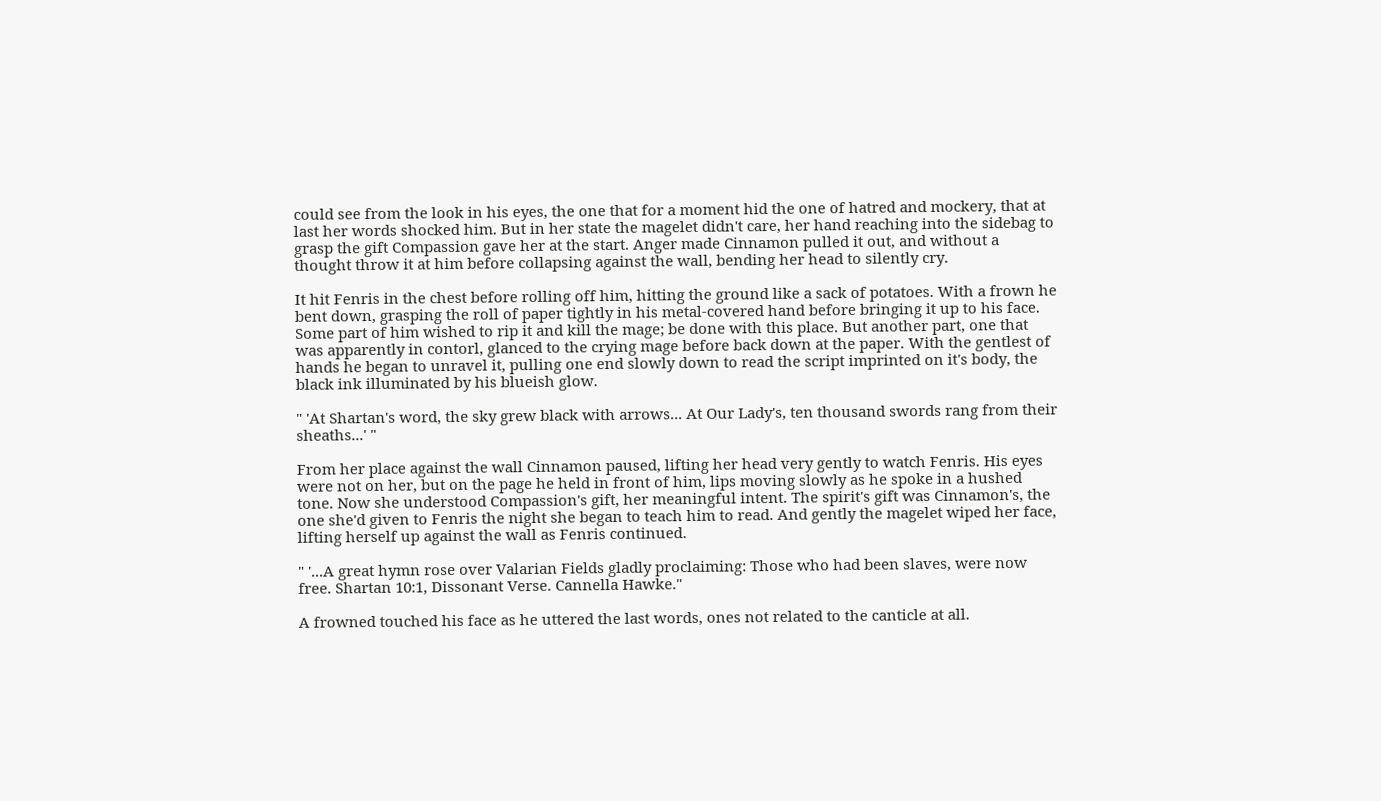could see from the look in his eyes, the one that for a moment hid the one of hatred and mockery, that at last her words shocked him. But in her state the magelet didn't care, her hand reaching into the sidebag to grasp the gift Compassion gave her at the start. Anger made Cinnamon pulled it out, and without a thought throw it at him before collapsing against the wall, bending her head to silently cry.

It hit Fenris in the chest before rolling off him, hitting the ground like a sack of potatoes. With a frown he bent down, grasping the roll of paper tightly in his metal-covered hand before bringing it up to his face. Some part of him wished to rip it and kill the mage; be done with this place. But another part, one that was apparently in contorl, glanced to the crying mage before back down at the paper. With the gentlest of hands he began to unravel it, pulling one end slowly down to read the script imprinted on it's body, the black ink illuminated by his blueish glow.

" 'At Shartan's word, the sky grew black with arrows... At Our Lady's, ten thousand swords rang from their sheaths...' "

From her place against the wall Cinnamon paused, lifting her head very gently to watch Fenris. His eyes were not on her, but on the page he held in front of him, lips moving slowly as he spoke in a hushed tone. Now she understood Compassion's gift, her meaningful intent. The spirit's gift was Cinnamon's, the one she'd given to Fenris the night she began to teach him to read. And gently the magelet wiped her face, lifting herself up against the wall as Fenris continued.

" '...A great hymn rose over Valarian Fields gladly proclaiming: Those who had been slaves, were now free. Shartan 10:1, Dissonant Verse. Cannella Hawke."

A frowned touched his face as he uttered the last words, ones not related to the canticle at all.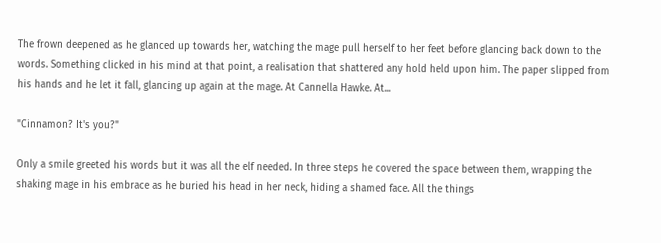The frown deepened as he glanced up towards her, watching the mage pull herself to her feet before glancing back down to the words. Something clicked in his mind at that point, a realisation that shattered any hold held upon him. The paper slipped from his hands and he let it fall, glancing up again at the mage. At Cannella Hawke. At...

"Cinnamon? It's you?"

Only a smile greeted his words but it was all the elf needed. In three steps he covered the space between them, wrapping the shaking mage in his embrace as he buried his head in her neck, hiding a shamed face. All the things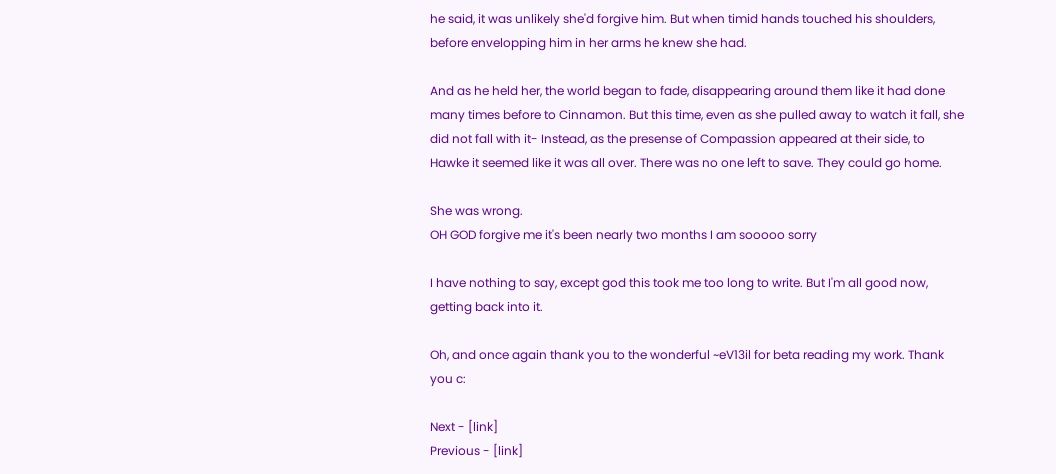he said, it was unlikely she'd forgive him. But when timid hands touched his shoulders, before envelopping him in her arms he knew she had.

And as he held her, the world began to fade, disappearing around them like it had done many times before to Cinnamon. But this time, even as she pulled away to watch it fall, she did not fall with it- Instead, as the presense of Compassion appeared at their side, to Hawke it seemed like it was all over. There was no one left to save. They could go home.

She was wrong.
OH GOD forgive me it's been nearly two months I am sooooo sorry

I have nothing to say, except god this took me too long to write. But I'm all good now, getting back into it.

Oh, and once again thank you to the wonderful ~eV13il for beta reading my work. Thank you c:

Next - [link]
Previous - [link]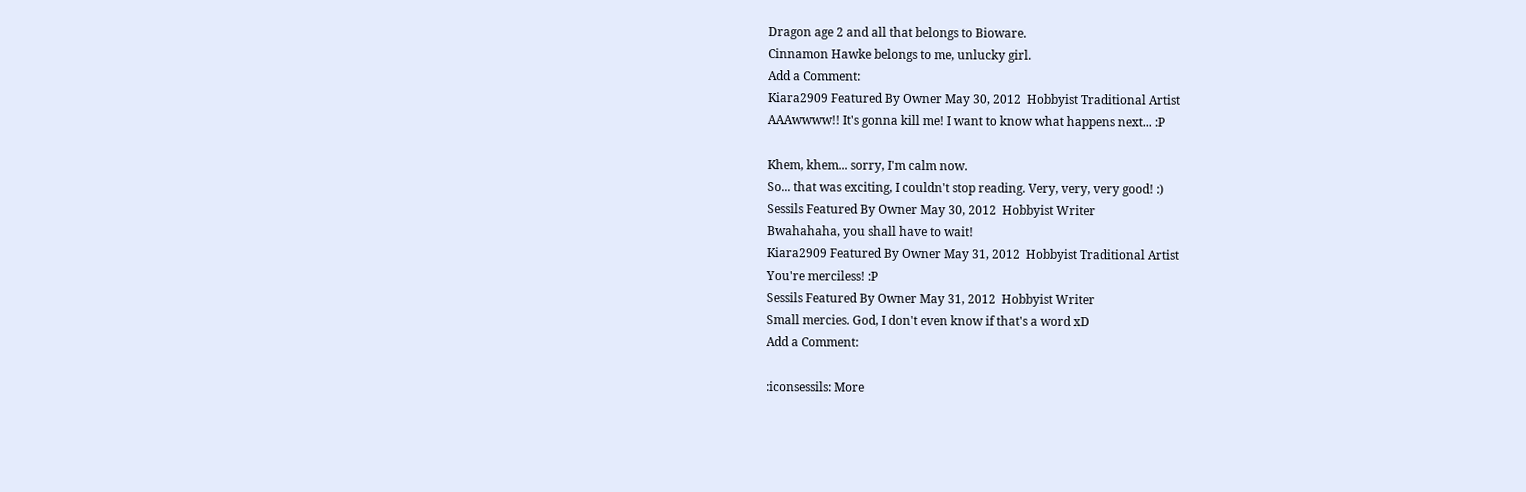Dragon age 2 and all that belongs to Bioware.
Cinnamon Hawke belongs to me, unlucky girl.
Add a Comment:
Kiara2909 Featured By Owner May 30, 2012  Hobbyist Traditional Artist
AAAwwww!! It's gonna kill me! I want to know what happens next... :P

Khem, khem... sorry, I'm calm now.
So... that was exciting, I couldn't stop reading. Very, very, very good! :)
Sessils Featured By Owner May 30, 2012  Hobbyist Writer
Bwahahaha, you shall have to wait!
Kiara2909 Featured By Owner May 31, 2012  Hobbyist Traditional Artist
You're merciless! :P
Sessils Featured By Owner May 31, 2012  Hobbyist Writer
Small mercies. God, I don't even know if that's a word xD
Add a Comment:

:iconsessils: More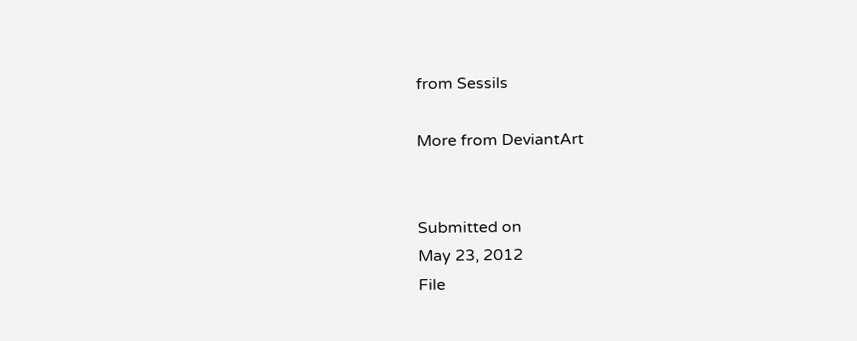from Sessils

More from DeviantArt


Submitted on
May 23, 2012
File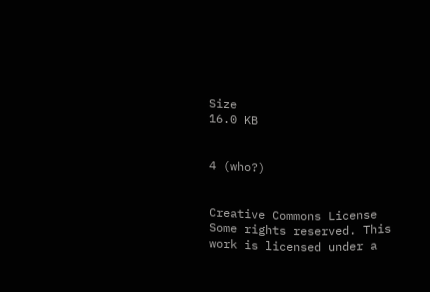Size
16.0 KB


4 (who?)


Creative Commons License
Some rights reserved. This work is licensed under a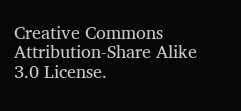Creative Commons Attribution-Share Alike 3.0 License.